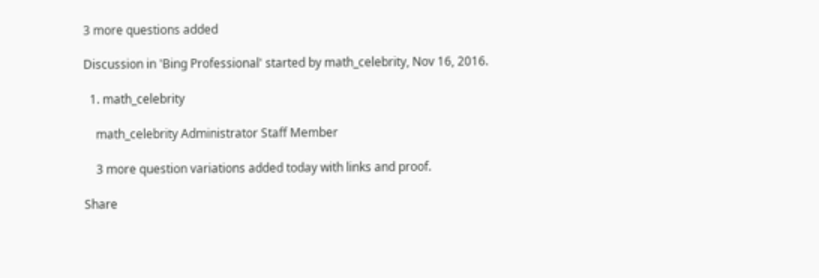3 more questions added

Discussion in 'Bing Professional' started by math_celebrity, Nov 16, 2016.

  1. math_celebrity

    math_celebrity Administrator Staff Member

    3 more question variations added today with links and proof.

Share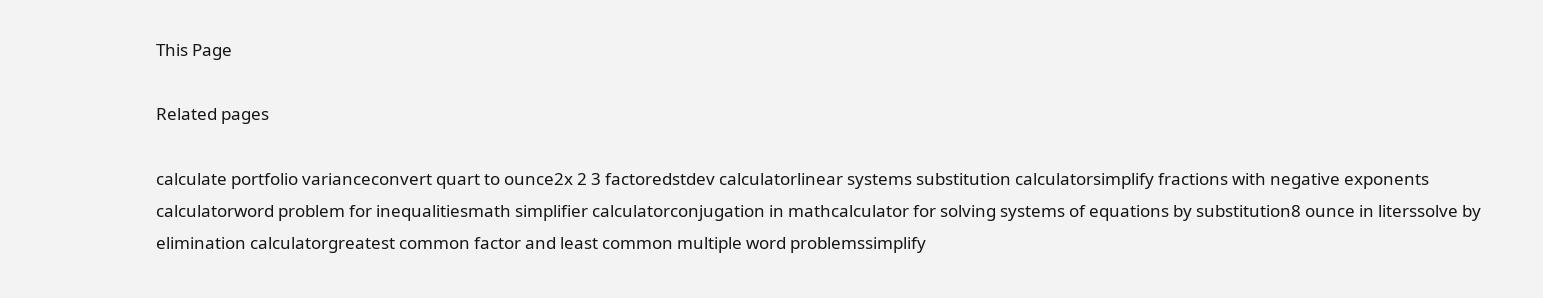This Page

Related pages

calculate portfolio varianceconvert quart to ounce2x 2 3 factoredstdev calculatorlinear systems substitution calculatorsimplify fractions with negative exponents calculatorword problem for inequalitiesmath simplifier calculatorconjugation in mathcalculator for solving systems of equations by substitution8 ounce in literssolve by elimination calculatorgreatest common factor and least common multiple word problemssimplify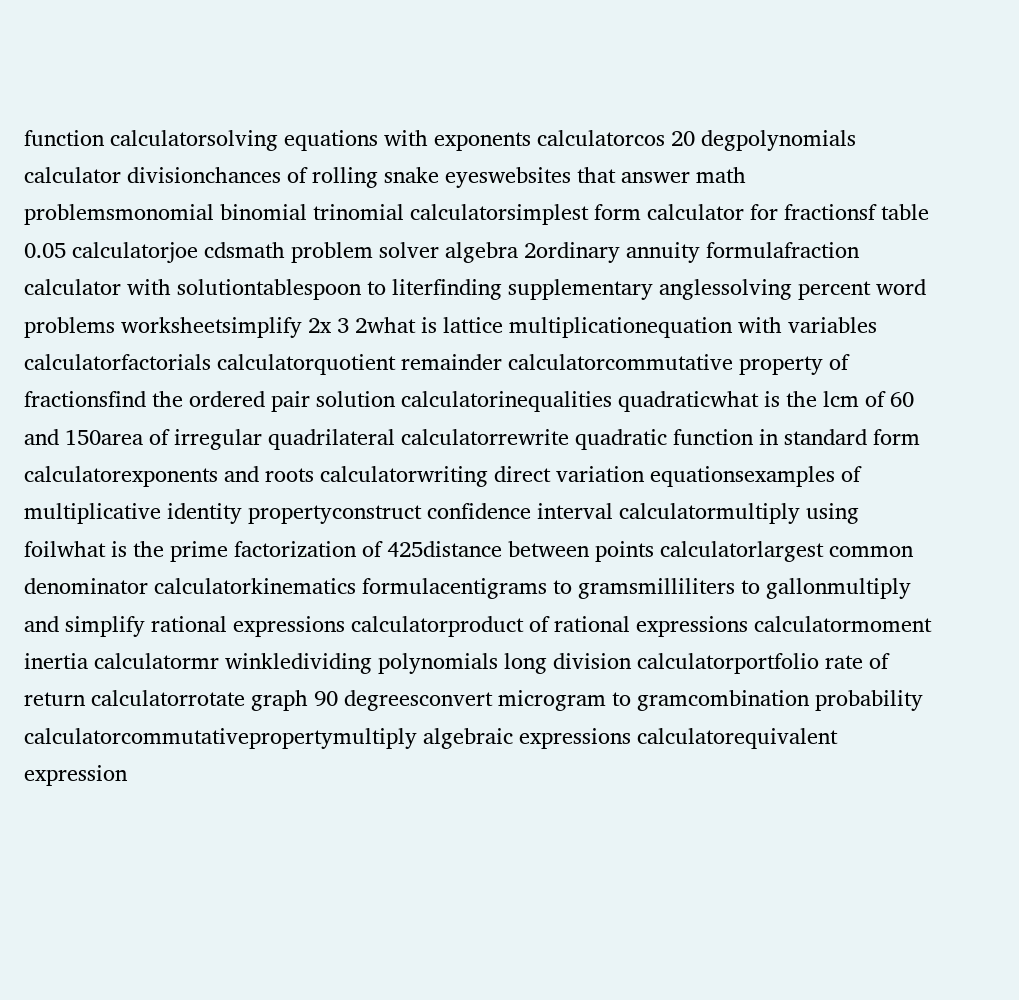function calculatorsolving equations with exponents calculatorcos 20 degpolynomials calculator divisionchances of rolling snake eyeswebsites that answer math problemsmonomial binomial trinomial calculatorsimplest form calculator for fractionsf table 0.05 calculatorjoe cdsmath problem solver algebra 2ordinary annuity formulafraction calculator with solutiontablespoon to literfinding supplementary anglessolving percent word problems worksheetsimplify 2x 3 2what is lattice multiplicationequation with variables calculatorfactorials calculatorquotient remainder calculatorcommutative property of fractionsfind the ordered pair solution calculatorinequalities quadraticwhat is the lcm of 60 and 150area of irregular quadrilateral calculatorrewrite quadratic function in standard form calculatorexponents and roots calculatorwriting direct variation equationsexamples of multiplicative identity propertyconstruct confidence interval calculatormultiply using foilwhat is the prime factorization of 425distance between points calculatorlargest common denominator calculatorkinematics formulacentigrams to gramsmilliliters to gallonmultiply and simplify rational expressions calculatorproduct of rational expressions calculatormoment inertia calculatormr winkledividing polynomials long division calculatorportfolio rate of return calculatorrotate graph 90 degreesconvert microgram to gramcombination probability calculatorcommutativepropertymultiply algebraic expressions calculatorequivalent expression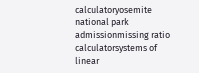calculatoryosemite national park admissionmissing ratio calculatorsystems of linear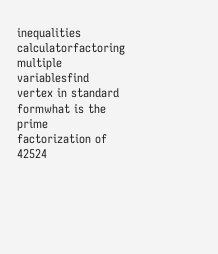inequalities calculatorfactoring multiple variablesfind vertex in standard formwhat is the prime factorization of 42524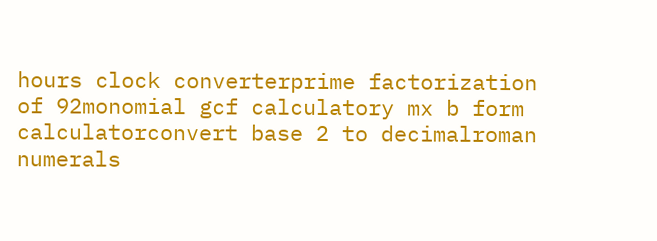hours clock converterprime factorization of 92monomial gcf calculatory mx b form calculatorconvert base 2 to decimalroman numerals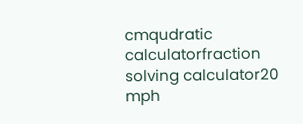cmqudratic calculatorfraction solving calculator20 mph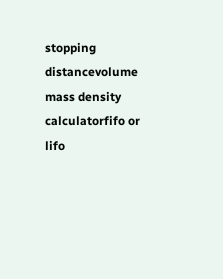stopping distancevolume mass density calculatorfifo or lifo